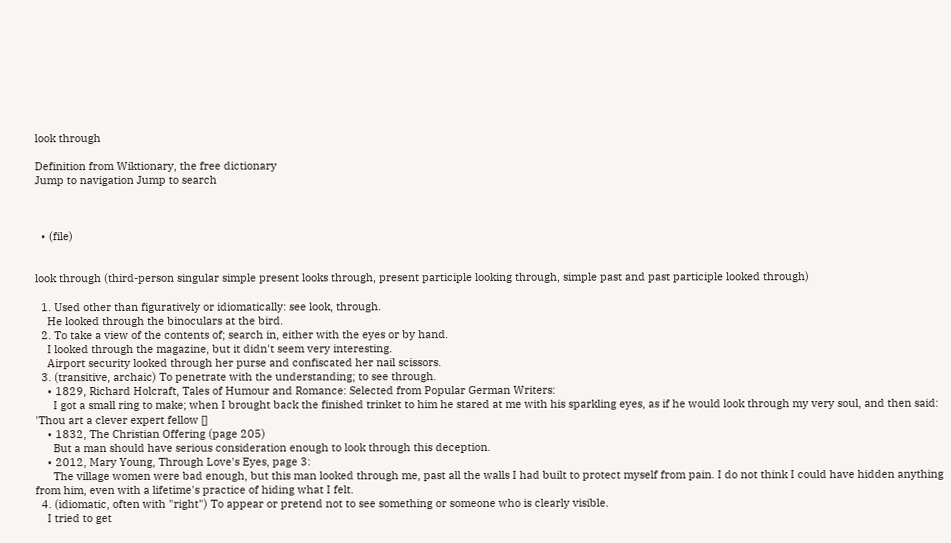look through

Definition from Wiktionary, the free dictionary
Jump to navigation Jump to search



  • (file)


look through (third-person singular simple present looks through, present participle looking through, simple past and past participle looked through)

  1. Used other than figuratively or idiomatically: see look, through.
    He looked through the binoculars at the bird.
  2. To take a view of the contents of; search in, either with the eyes or by hand.
    I looked through the magazine, but it didn't seem very interesting.
    Airport security looked through her purse and confiscated her nail scissors.
  3. (transitive, archaic) To penetrate with the understanding; to see through.
    • 1829, Richard Holcraft, Tales of Humour and Romance: Selected from Popular German Writers:
      I got a small ring to make; when I brought back the finished trinket to him he stared at me with his sparkling eyes, as if he would look through my very soul, and then said: 'Thou art a clever expert fellow []
    • 1832, The Christian Offering (page 205)
      But a man should have serious consideration enough to look through this deception.
    • 2012, Mary Young, Through Love's Eyes, page 3:
      The village women were bad enough, but this man looked through me, past all the walls I had built to protect myself from pain. I do not think I could have hidden anything from him, even with a lifetime's practice of hiding what I felt.
  4. (idiomatic, often with "right") To appear or pretend not to see something or someone who is clearly visible.
    I tried to get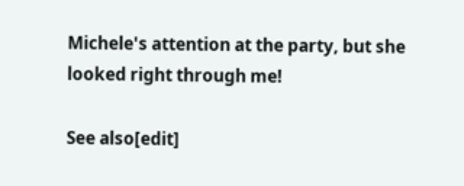Michele's attention at the party, but she looked right through me!

See also[edit]